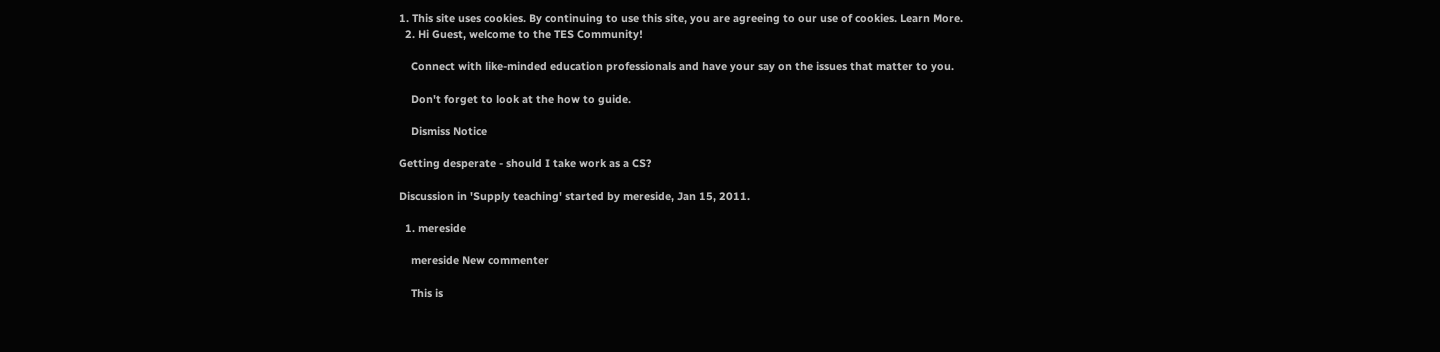1. This site uses cookies. By continuing to use this site, you are agreeing to our use of cookies. Learn More.
  2. Hi Guest, welcome to the TES Community!

    Connect with like-minded education professionals and have your say on the issues that matter to you.

    Don't forget to look at the how to guide.

    Dismiss Notice

Getting desperate - should I take work as a CS?

Discussion in 'Supply teaching' started by mereside, Jan 15, 2011.

  1. mereside

    mereside New commenter

    This is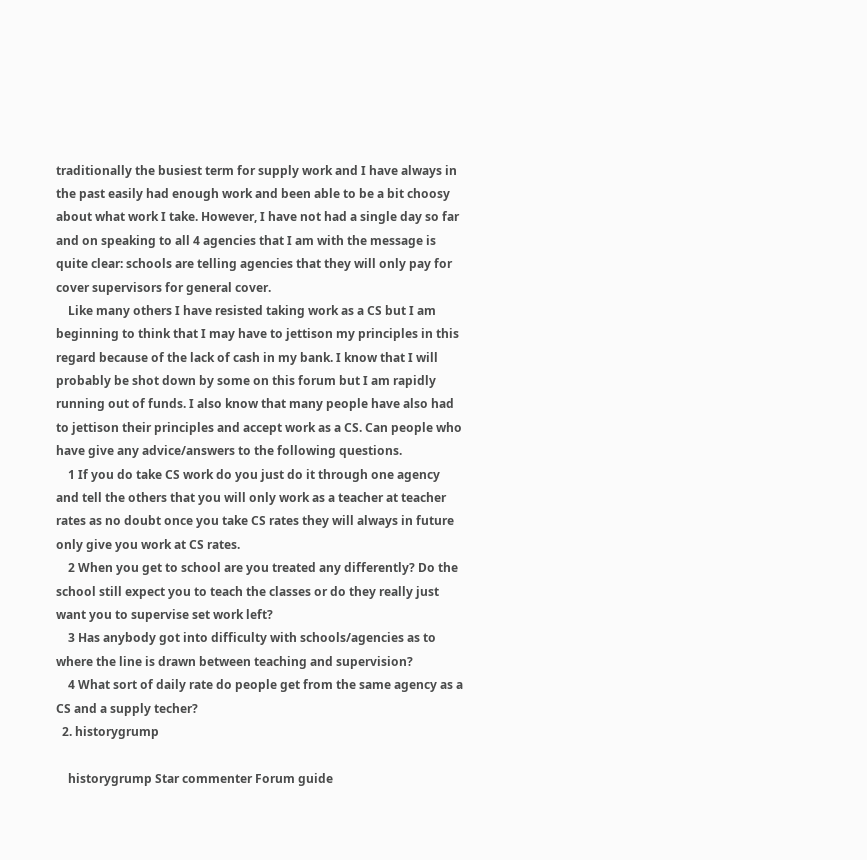traditionally the busiest term for supply work and I have always in the past easily had enough work and been able to be a bit choosy about what work I take. However, I have not had a single day so far and on speaking to all 4 agencies that I am with the message is quite clear: schools are telling agencies that they will only pay for cover supervisors for general cover.
    Like many others I have resisted taking work as a CS but I am beginning to think that I may have to jettison my principles in this regard because of the lack of cash in my bank. I know that I will probably be shot down by some on this forum but I am rapidly running out of funds. I also know that many people have also had to jettison their principles and accept work as a CS. Can people who have give any advice/answers to the following questions.
    1 If you do take CS work do you just do it through one agency and tell the others that you will only work as a teacher at teacher rates as no doubt once you take CS rates they will always in future only give you work at CS rates.
    2 When you get to school are you treated any differently? Do the school still expect you to teach the classes or do they really just want you to supervise set work left?
    3 Has anybody got into difficulty with schools/agencies as to where the line is drawn between teaching and supervision?
    4 What sort of daily rate do people get from the same agency as a CS and a supply techer?
  2. historygrump

    historygrump Star commenter Forum guide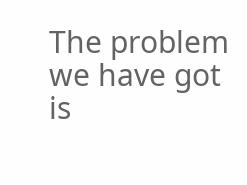The problem we have got is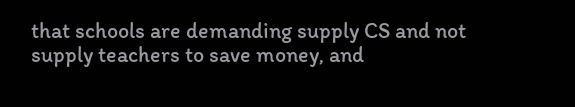that schools are demanding supply CS and not supply teachers to save money, and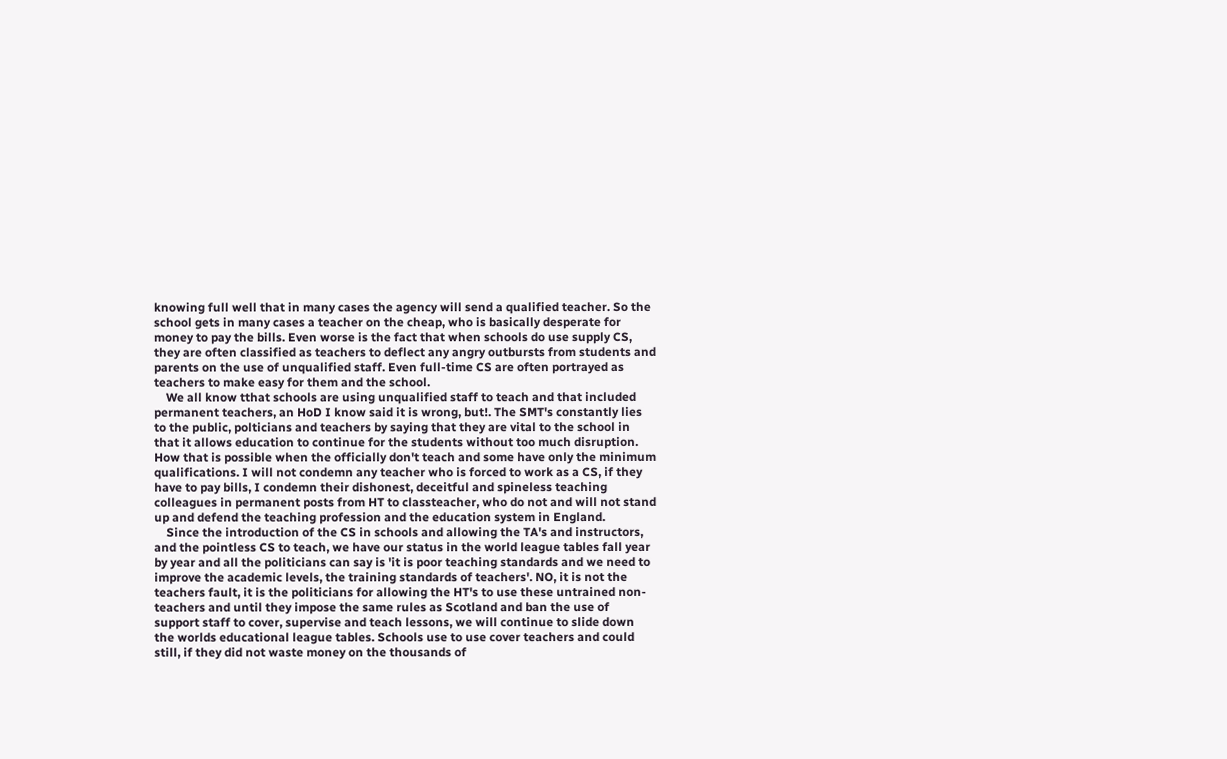knowing full well that in many cases the agency will send a qualified teacher. So the school gets in many cases a teacher on the cheap, who is basically desperate for money to pay the bills. Even worse is the fact that when schools do use supply CS, they are often classified as teachers to deflect any angry outbursts from students and parents on the use of unqualified staff. Even full-time CS are often portrayed as teachers to make easy for them and the school.
    We all know tthat schools are using unqualified staff to teach and that included permanent teachers, an HoD I know said it is wrong, but!. The SMT's constantly lies to the public, polticians and teachers by saying that they are vital to the school in that it allows education to continue for the students without too much disruption. How that is possible when the officially don't teach and some have only the minimum qualifications. I will not condemn any teacher who is forced to work as a CS, if they have to pay bills, I condemn their dishonest, deceitful and spineless teaching colleagues in permanent posts from HT to classteacher, who do not and will not stand up and defend the teaching profession and the education system in England.
    Since the introduction of the CS in schools and allowing the TA's and instructors, and the pointless CS to teach, we have our status in the world league tables fall year by year and all the politicians can say is 'it is poor teaching standards and we need to improve the academic levels, the training standards of teachers'. NO, it is not the teachers fault, it is the politicians for allowing the HT's to use these untrained non-teachers and until they impose the same rules as Scotland and ban the use of support staff to cover, supervise and teach lessons, we will continue to slide down the worlds educational league tables. Schools use to use cover teachers and could still, if they did not waste money on the thousands of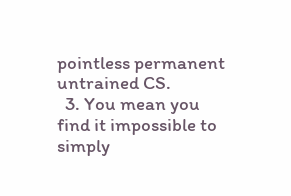pointless permanent untrained CS.
  3. You mean you find it impossible to simply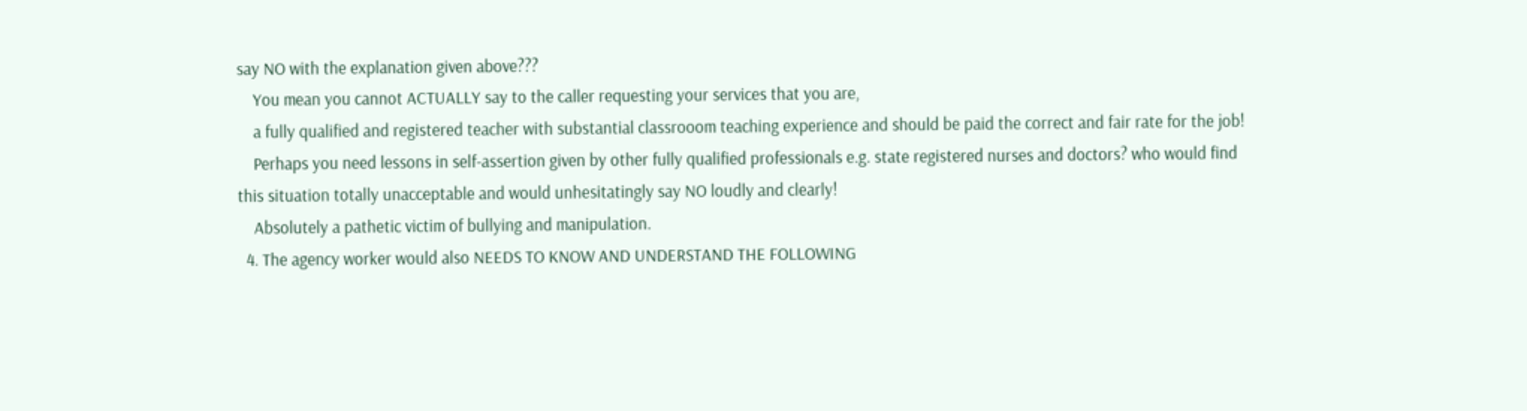say NO with the explanation given above???
    You mean you cannot ACTUALLY say to the caller requesting your services that you are,
    a fully qualified and registered teacher with substantial classrooom teaching experience and should be paid the correct and fair rate for the job!
    Perhaps you need lessons in self-assertion given by other fully qualified professionals e.g. state registered nurses and doctors? who would find this situation totally unacceptable and would unhesitatingly say NO loudly and clearly!
    Absolutely a pathetic victim of bullying and manipulation.
  4. The agency worker would also NEEDS TO KNOW AND UNDERSTAND THE FOLLOWING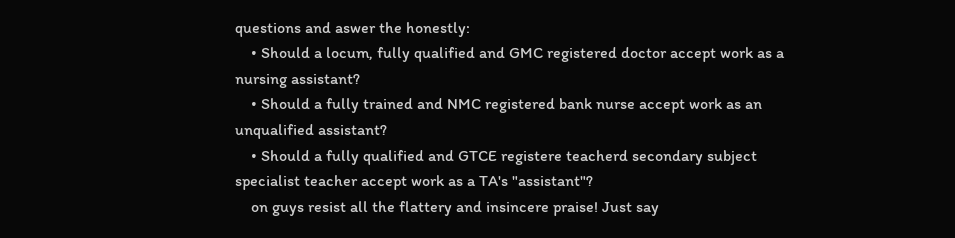questions and aswer the honestly:
    • Should a locum, fully qualified and GMC registered doctor accept work as a nursing assistant?
    • Should a fully trained and NMC registered bank nurse accept work as an unqualified assistant?
    • Should a fully qualified and GTCE registere teacherd secondary subject specialist teacher accept work as a TA's "assistant"?
    on guys resist all the flattery and insincere praise! Just say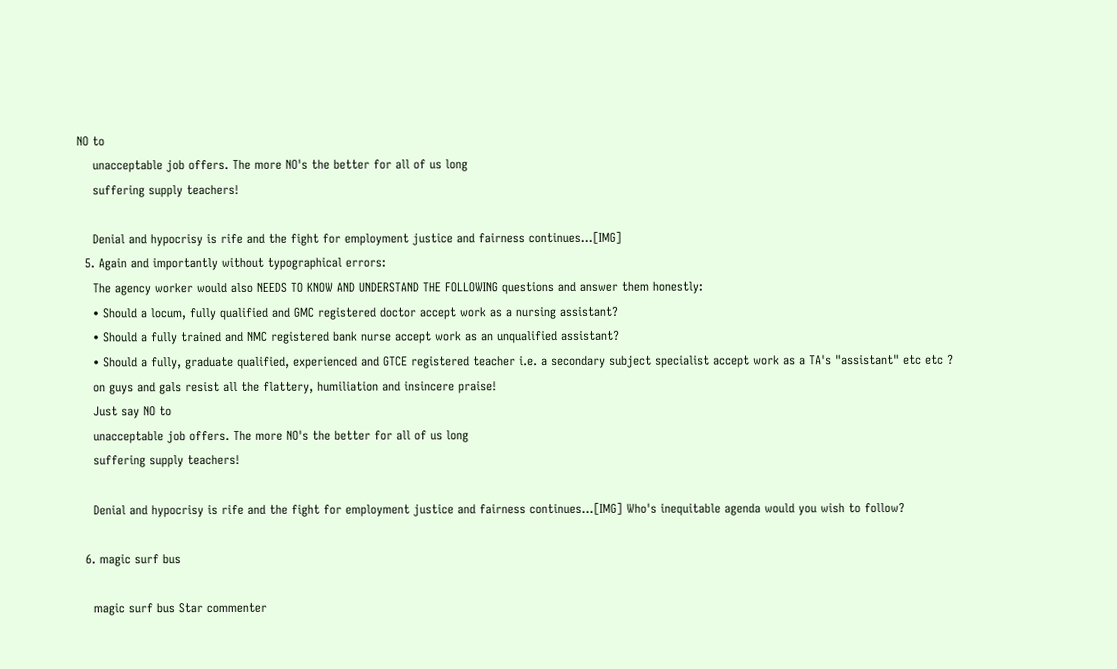NO to
    unacceptable job offers. The more NO's the better for all of us long
    suffering supply teachers!

    Denial and hypocrisy is rife and the fight for employment justice and fairness continues...[IMG]
  5. Again and importantly without typographical errors:
    The agency worker would also NEEDS TO KNOW AND UNDERSTAND THE FOLLOWING questions and answer them honestly:
    • Should a locum, fully qualified and GMC registered doctor accept work as a nursing assistant?
    • Should a fully trained and NMC registered bank nurse accept work as an unqualified assistant?
    • Should a fully, graduate qualified, experienced and GTCE registered teacher i.e. a secondary subject specialist accept work as a TA's "assistant" etc etc ?
    on guys and gals resist all the flattery, humiliation and insincere praise!
    Just say NO to
    unacceptable job offers. The more NO's the better for all of us long
    suffering supply teachers!

    Denial and hypocrisy is rife and the fight for employment justice and fairness continues...[IMG] Who's inequitable agenda would you wish to follow?

  6. magic surf bus

    magic surf bus Star commenter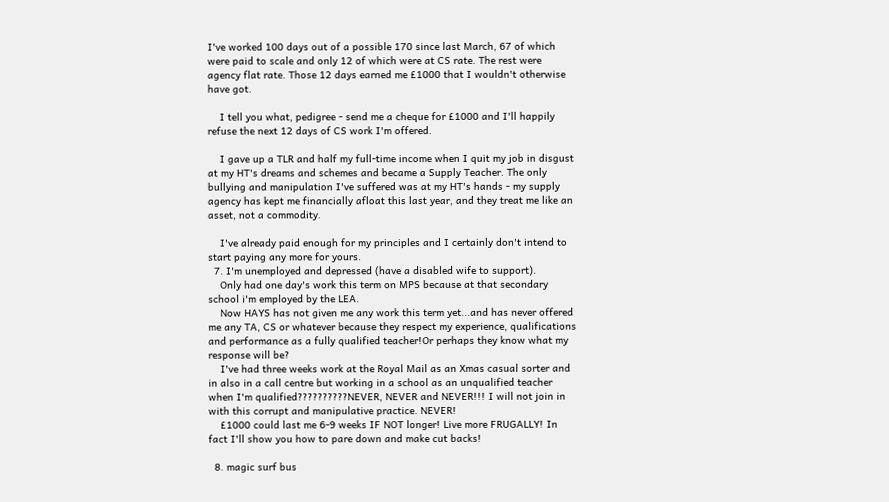I've worked 100 days out of a possible 170 since last March, 67 of which were paid to scale and only 12 of which were at CS rate. The rest were agency flat rate. Those 12 days earned me £1000 that I wouldn't otherwise have got.

    I tell you what, pedigree - send me a cheque for £1000 and I'll happily refuse the next 12 days of CS work I'm offered.

    I gave up a TLR and half my full-time income when I quit my job in disgust at my HT's dreams and schemes and became a Supply Teacher. The only bullying and manipulation I've suffered was at my HT's hands - my supply agency has kept me financially afloat this last year, and they treat me like an asset, not a commodity.

    I've already paid enough for my principles and I certainly don't intend to start paying any more for yours.
  7. I'm unemployed and depressed (have a disabled wife to support).
    Only had one day's work this term on MPS because at that secondary school i'm employed by the LEA.
    Now HAYS has not given me any work this term yet...and has never offered me any TA, CS or whatever because they respect my experience, qualifications and performance as a fully qualified teacher!Or perhaps they know what my response will be?
    I've had three weeks work at the Royal Mail as an Xmas casual sorter and in also in a call centre but working in a school as an unqualified teacher when I'm qualified??????????NEVER, NEVER and NEVER!!! I will not join in with this corrupt and manipulative practice. NEVER!
    £1000 could last me 6-9 weeks IF NOT longer! Live more FRUGALLY! In fact I'll show you how to pare down and make cut backs!

  8. magic surf bus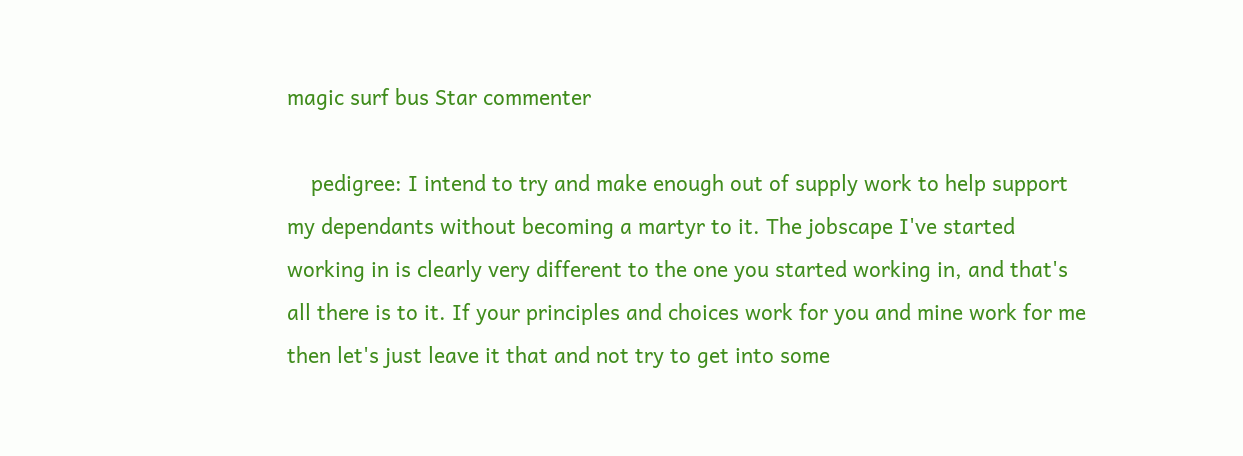magic surf bus Star commenter

    pedigree: I intend to try and make enough out of supply work to help support my dependants without becoming a martyr to it. The jobscape I've started working in is clearly very different to the one you started working in, and that's all there is to it. If your principles and choices work for you and mine work for me then let's just leave it that and not try to get into some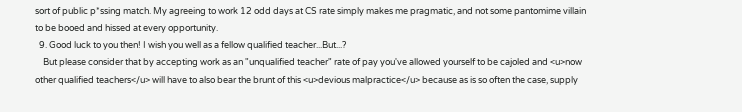sort of public p*ssing match. My agreeing to work 12 odd days at CS rate simply makes me pragmatic, and not some pantomime villain to be booed and hissed at every opportunity.
  9. Good luck to you then! I wish you well as a fellow qualified teacher...But...?
    But please consider that by accepting work as an "unqualified teacher" rate of pay you've allowed yourself to be cajoled and <u>now other qualified teachers</u> will have to also bear the brunt of this <u>devious malpractice</u> because as is so often the case, supply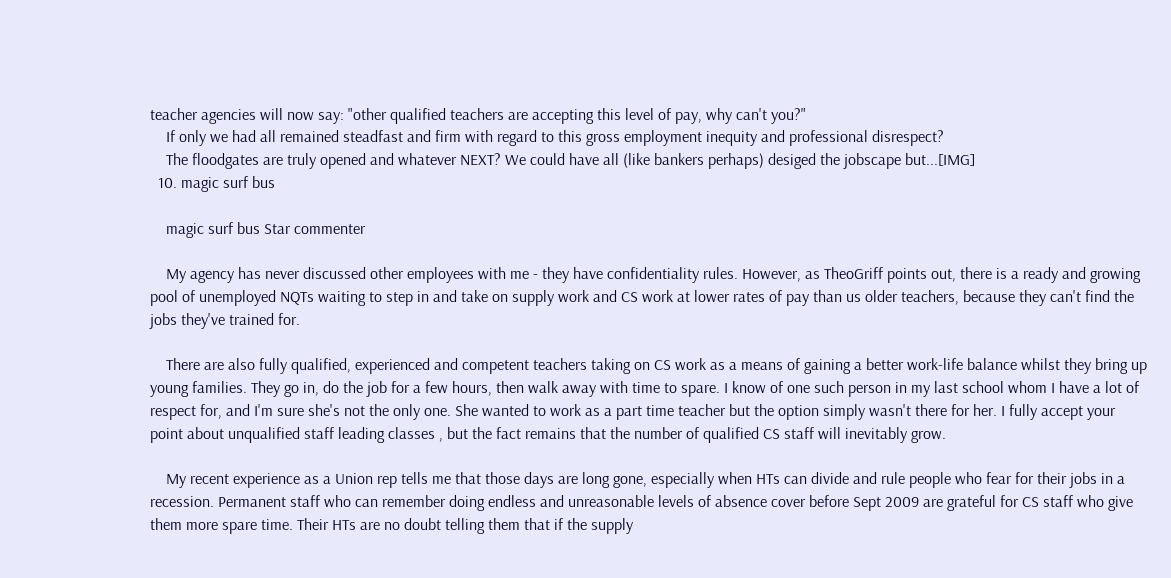teacher agencies will now say: "other qualified teachers are accepting this level of pay, why can't you?"
    If only we had all remained steadfast and firm with regard to this gross employment inequity and professional disrespect?
    The floodgates are truly opened and whatever NEXT? We could have all (like bankers perhaps) desiged the jobscape but...[IMG]
  10. magic surf bus

    magic surf bus Star commenter

    My agency has never discussed other employees with me - they have confidentiality rules. However, as TheoGriff points out, there is a ready and growing pool of unemployed NQTs waiting to step in and take on supply work and CS work at lower rates of pay than us older teachers, because they can't find the jobs they've trained for.

    There are also fully qualified, experienced and competent teachers taking on CS work as a means of gaining a better work-life balance whilst they bring up young families. They go in, do the job for a few hours, then walk away with time to spare. I know of one such person in my last school whom I have a lot of respect for, and I'm sure she's not the only one. She wanted to work as a part time teacher but the option simply wasn't there for her. I fully accept your point about unqualified staff leading classes , but the fact remains that the number of qualified CS staff will inevitably grow.

    My recent experience as a Union rep tells me that those days are long gone, especially when HTs can divide and rule people who fear for their jobs in a recession. Permanent staff who can remember doing endless and unreasonable levels of absence cover before Sept 2009 are grateful for CS staff who give them more spare time. Their HTs are no doubt telling them that if the supply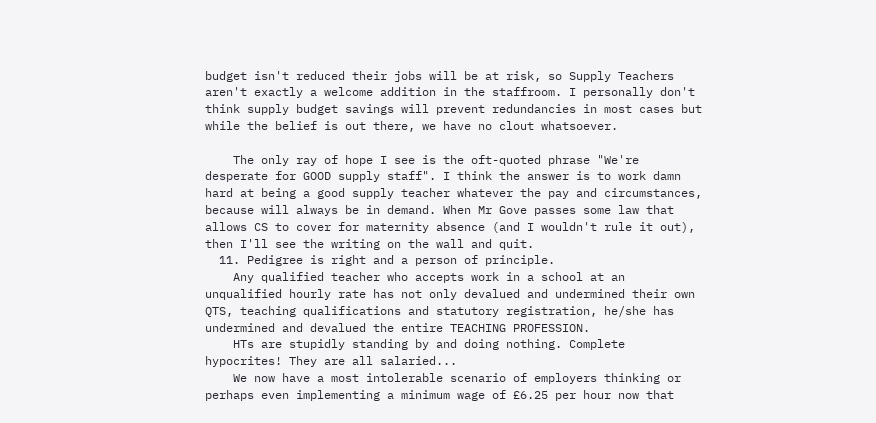budget isn't reduced their jobs will be at risk, so Supply Teachers aren't exactly a welcome addition in the staffroom. I personally don't think supply budget savings will prevent redundancies in most cases but while the belief is out there, we have no clout whatsoever.

    The only ray of hope I see is the oft-quoted phrase "We're desperate for GOOD supply staff". I think the answer is to work damn hard at being a good supply teacher whatever the pay and circumstances, because will always be in demand. When Mr Gove passes some law that allows CS to cover for maternity absence (and I wouldn't rule it out), then I'll see the writing on the wall and quit.
  11. Pedigree is right and a person of principle.
    Any qualified teacher who accepts work in a school at an unqualified hourly rate has not only devalued and undermined their own QTS, teaching qualifications and statutory registration, he/she has undermined and devalued the entire TEACHING PROFESSION.
    HTs are stupidly standing by and doing nothing. Complete hypocrites! They are all salaried...
    We now have a most intolerable scenario of employers thinking or perhaps even implementing a minimum wage of £6.25 per hour now that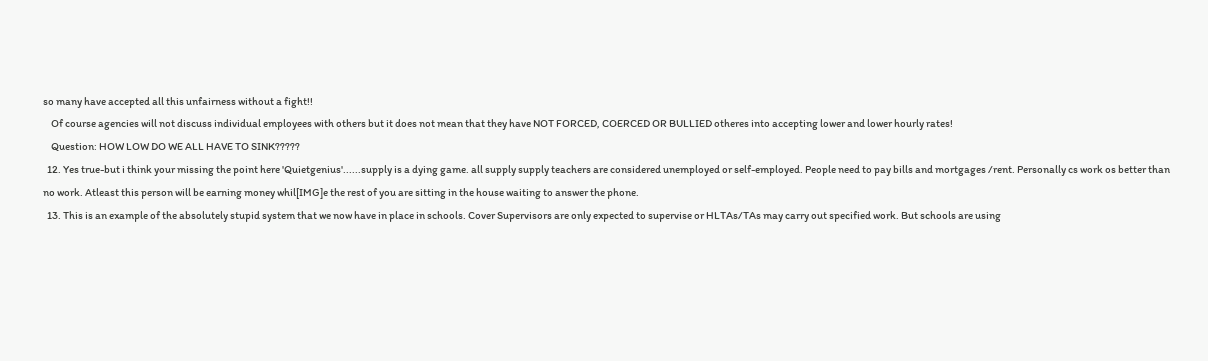so many have accepted all this unfairness without a fight!!
    Of course agencies will not discuss individual employees with others but it does not mean that they have NOT FORCED, COERCED OR BULLIED otheres into accepting lower and lower hourly rates!
    Question: HOW LOW DO WE ALL HAVE TO SINK?????
  12. Yes true-but i think your missing the point here 'Quietgenius'......supply is a dying game. all supply supply teachers are considered unemployed or self-employed. People need to pay bills and mortgages /rent. Personally cs work os better than no work. Atleast this person will be earning money whil[IMG]e the rest of you are sitting in the house waiting to answer the phone.
  13. This is an example of the absolutely stupid system that we now have in place in schools. Cover Supervisors are only expected to supervise or HLTAs/TAs may carry out specified work. But schools are using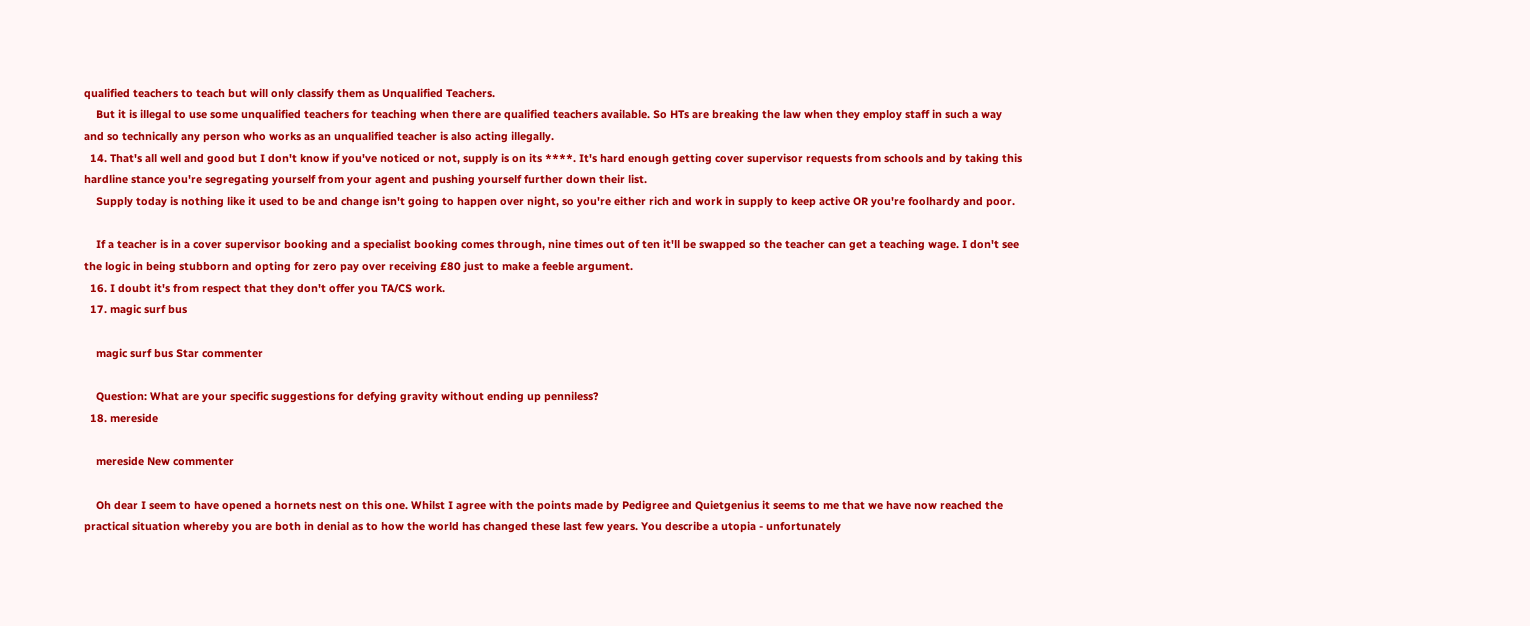qualified teachers to teach but will only classify them as Unqualified Teachers.
    But it is illegal to use some unqualified teachers for teaching when there are qualified teachers available. So HTs are breaking the law when they employ staff in such a way and so technically any person who works as an unqualified teacher is also acting illegally.
  14. That's all well and good but I don't know if you've noticed or not, supply is on its ****. It's hard enough getting cover supervisor requests from schools and by taking this hardline stance you're segregating yourself from your agent and pushing yourself further down their list.
    Supply today is nothing like it used to be and change isn't going to happen over night, so you're either rich and work in supply to keep active OR you're foolhardy and poor.

    If a teacher is in a cover supervisor booking and a specialist booking comes through, nine times out of ten it'll be swapped so the teacher can get a teaching wage. I don't see the logic in being stubborn and opting for zero pay over receiving £80 just to make a feeble argument.
  16. I doubt it's from respect that they don't offer you TA/CS work.
  17. magic surf bus

    magic surf bus Star commenter

    Question: What are your specific suggestions for defying gravity without ending up penniless?
  18. mereside

    mereside New commenter

    Oh dear I seem to have opened a hornets nest on this one. Whilst I agree with the points made by Pedigree and Quietgenius it seems to me that we have now reached the practical situation whereby you are both in denial as to how the world has changed these last few years. You describe a utopia - unfortunately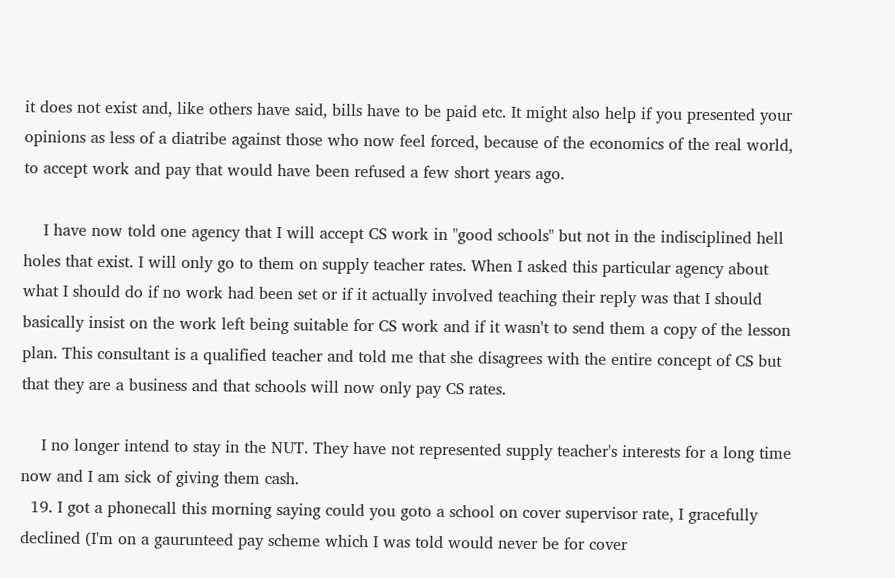it does not exist and, like others have said, bills have to be paid etc. It might also help if you presented your opinions as less of a diatribe against those who now feel forced, because of the economics of the real world, to accept work and pay that would have been refused a few short years ago.

    I have now told one agency that I will accept CS work in "good schools" but not in the indisciplined hell holes that exist. I will only go to them on supply teacher rates. When I asked this particular agency about what I should do if no work had been set or if it actually involved teaching their reply was that I should basically insist on the work left being suitable for CS work and if it wasn't to send them a copy of the lesson plan. This consultant is a qualified teacher and told me that she disagrees with the entire concept of CS but that they are a business and that schools will now only pay CS rates.

    I no longer intend to stay in the NUT. They have not represented supply teacher's interests for a long time now and I am sick of giving them cash.
  19. I got a phonecall this morning saying could you goto a school on cover supervisor rate, I gracefully declined (I'm on a gaurunteed pay scheme which I was told would never be for cover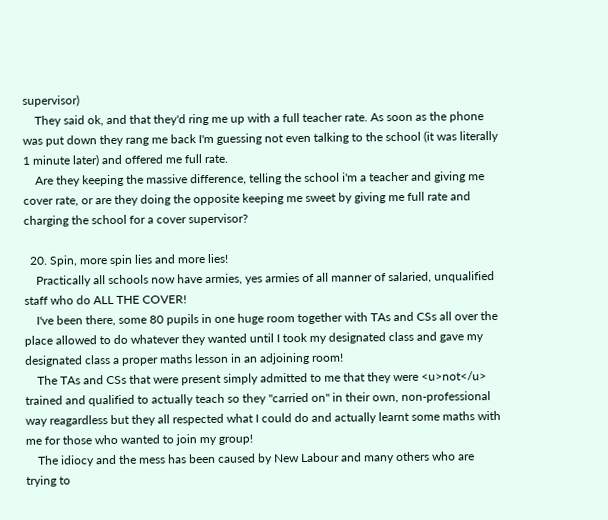supervisor)
    They said ok, and that they'd ring me up with a full teacher rate. As soon as the phone was put down they rang me back I'm guessing not even talking to the school (it was literally 1 minute later) and offered me full rate.
    Are they keeping the massive difference, telling the school i'm a teacher and giving me cover rate, or are they doing the opposite keeping me sweet by giving me full rate and charging the school for a cover supervisor?

  20. Spin, more spin lies and more lies!
    Practically all schools now have armies, yes armies of all manner of salaried, unqualified staff who do ALL THE COVER!
    I've been there, some 80 pupils in one huge room together with TAs and CSs all over the place allowed to do whatever they wanted until I took my designated class and gave my designated class a proper maths lesson in an adjoining room!
    The TAs and CSs that were present simply admitted to me that they were <u>not</u> trained and qualified to actually teach so they "carried on" in their own, non-professional way reagardless but they all respected what I could do and actually learnt some maths with me for those who wanted to join my group!
    The idiocy and the mess has been caused by New Labour and many others who are trying to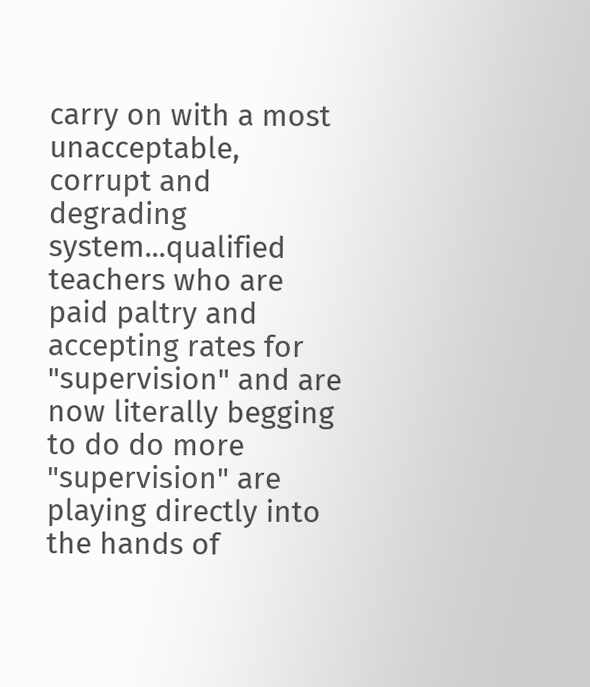carry on with a most unacceptable, corrupt and degrading system...qualified teachers who are paid paltry and accepting rates for "supervision" and are now literally begging to do do more "supervision" are playing directly into the hands of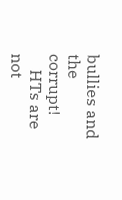bullies and the corrupt!
    HTs are not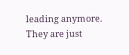leading anymore. They are just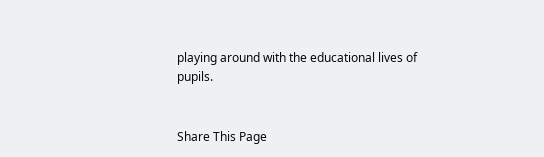playing around with the educational lives of pupils.


Share This Page